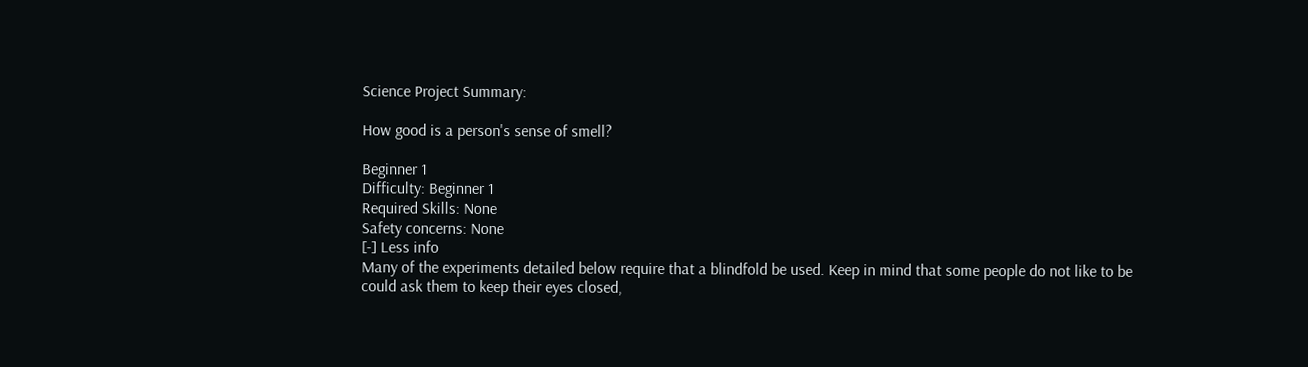Science Project Summary:

How good is a person's sense of smell?

Beginner 1
Difficulty: Beginner 1
Required Skills: None
Safety concerns: None
[-] Less info
Many of the experiments detailed below require that a blindfold be used. Keep in mind that some people do not like to be could ask them to keep their eyes closed,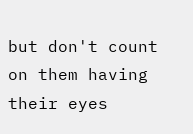but don't count on them having their eyes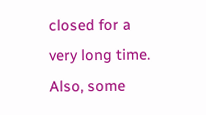closed for a very long time. Also, some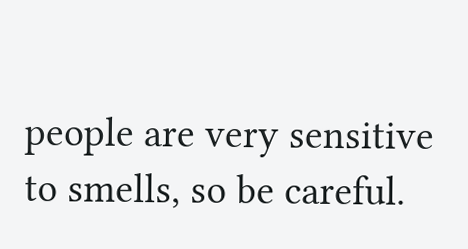people are very sensitive to smells, so be careful.